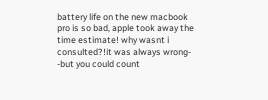battery life on the new macbook pro is so bad, apple took away the time estimate! why wasnt i consulted?!it was always wrong-  -but you could count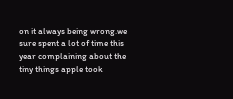on it always being wrong.we sure spent a lot of time this year complaining about the tiny things apple took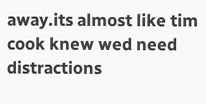away.its almost like tim cook knew wed need distractions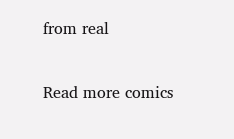from real

Read more comics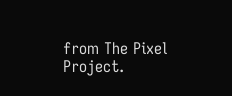from The Pixel Project.